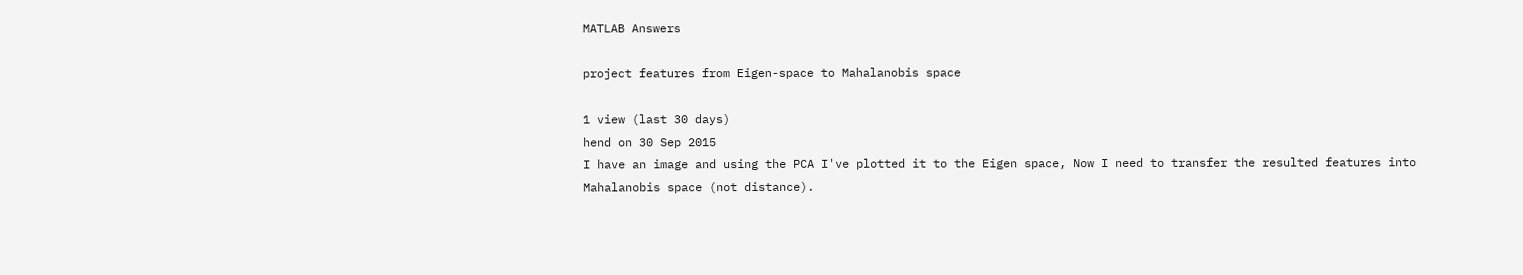MATLAB Answers

project features from Eigen-space to Mahalanobis space

1 view (last 30 days)
hend on 30 Sep 2015
I have an image and using the PCA I've plotted it to the Eigen space, Now I need to transfer the resulted features into Mahalanobis space (not distance).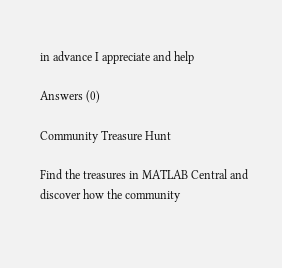in advance I appreciate and help

Answers (0)

Community Treasure Hunt

Find the treasures in MATLAB Central and discover how the community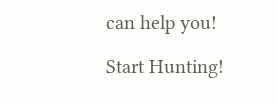can help you!

Start Hunting!